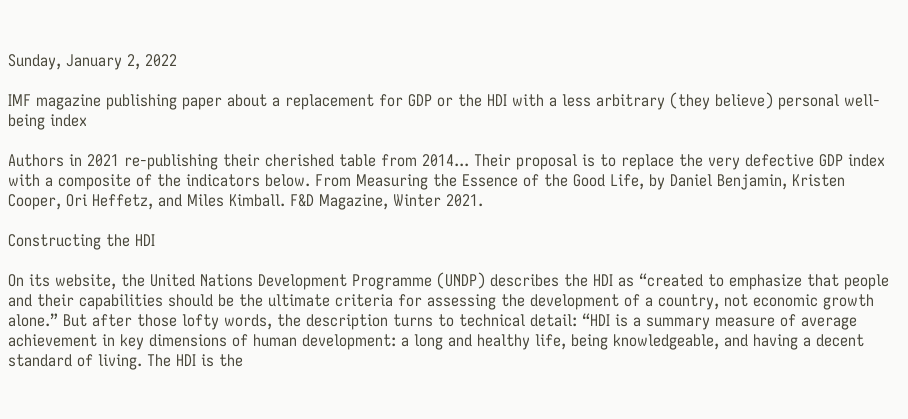Sunday, January 2, 2022

IMF magazine publishing paper about a replacement for GDP or the HDI with a less arbitrary (they believe) personal well-being index

Authors in 2021 re-publishing their cherished table from 2014... Their proposal is to replace the very defective GDP index with a composite of the indicators below. From Measuring the Essence of the Good Life, by Daniel Benjamin, Kristen Cooper, Ori Heffetz, and Miles Kimball. F&D Magazine, Winter 2021.

Constructing the HDI

On its website, the United Nations Development Programme (UNDP) describes the HDI as “created to emphasize that people and their capabilities should be the ultimate criteria for assessing the development of a country, not economic growth alone.” But after those lofty words, the description turns to technical detail: “HDI is a summary measure of average achievement in key dimensions of human development: a long and healthy life, being knowledgeable, and having a decent standard of living. The HDI is the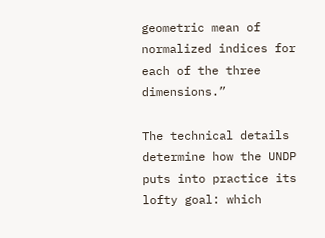geometric mean of normalized indices for each of the three dimensions.”

The technical details determine how the UNDP puts into practice its lofty goal: which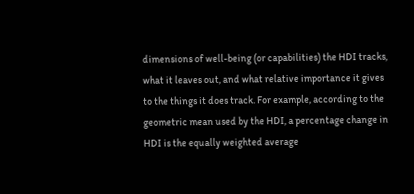dimensions of well-being (or capabilities) the HDI tracks, what it leaves out, and what relative importance it gives to the things it does track. For example, according to the geometric mean used by the HDI, a percentage change in HDI is the equally weighted average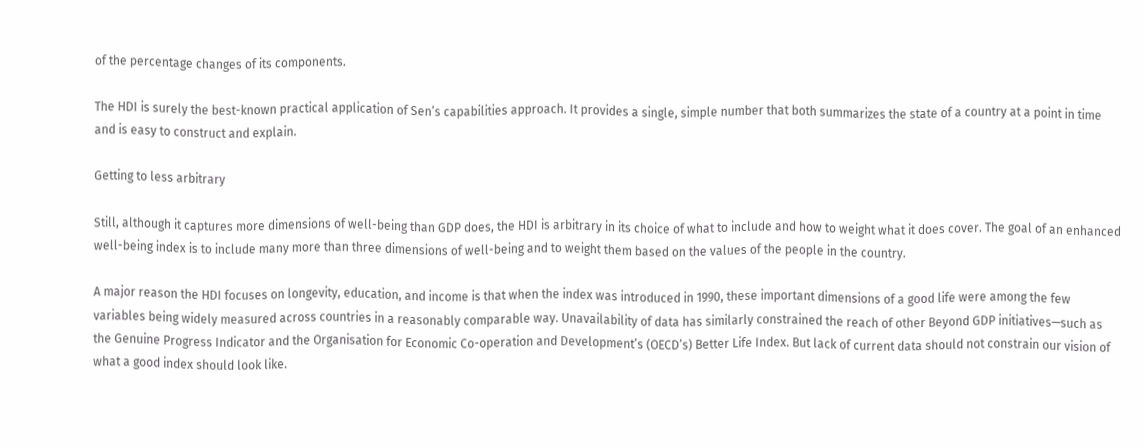of the percentage changes of its components.

The HDI is surely the best-known practical application of Sen’s capabilities approach. It provides a single, simple number that both summarizes the state of a country at a point in time and is easy to construct and explain.

Getting to less arbitrary

Still, although it captures more dimensions of well-being than GDP does, the HDI is arbitrary in its choice of what to include and how to weight what it does cover. The goal of an enhanced well-being index is to include many more than three dimensions of well-being and to weight them based on the values of the people in the country.

A major reason the HDI focuses on longevity, education, and income is that when the index was introduced in 1990, these important dimensions of a good life were among the few variables being widely measured across countries in a reasonably comparable way. Unavailability of data has similarly constrained the reach of other Beyond GDP initiatives—such as the Genuine Progress Indicator and the Organisation for Economic Co-operation and Development’s (OECD’s) Better Life Index. But lack of current data should not constrain our vision of what a good index should look like.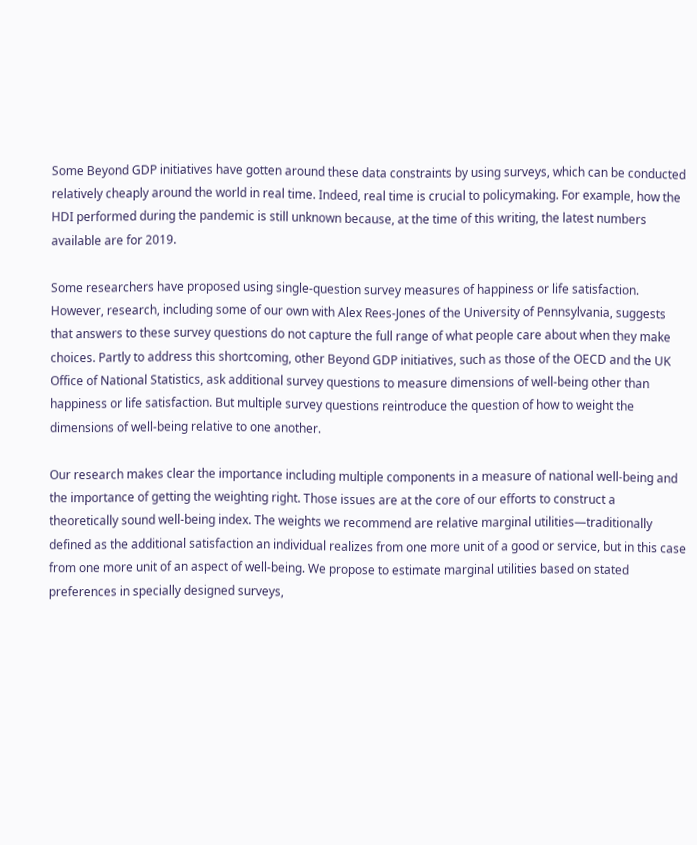Some Beyond GDP initiatives have gotten around these data constraints by using surveys, which can be conducted relatively cheaply around the world in real time. Indeed, real time is crucial to policymaking. For example, how the HDI performed during the pandemic is still unknown because, at the time of this writing, the latest numbers available are for 2019.

Some researchers have proposed using single-question survey measures of happiness or life satisfaction. However, research, including some of our own with Alex Rees-Jones of the University of Pennsylvania, suggests that answers to these survey questions do not capture the full range of what people care about when they make choices. Partly to address this shortcoming, other Beyond GDP initiatives, such as those of the OECD and the UK Office of National Statistics, ask additional survey questions to measure dimensions of well-being other than happiness or life satisfaction. But multiple survey questions reintroduce the question of how to weight the dimensions of well-being relative to one another.

Our research makes clear the importance including multiple components in a measure of national well-being and the importance of getting the weighting right. Those issues are at the core of our efforts to construct a theoretically sound well-being index. The weights we recommend are relative marginal utilities—traditionally defined as the additional satisfaction an individual realizes from one more unit of a good or service, but in this case from one more unit of an aspect of well-being. We propose to estimate marginal utilities based on stated preferences in specially designed surveys,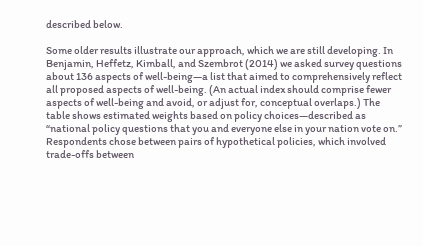described below.

Some older results illustrate our approach, which we are still developing. In Benjamin, Heffetz, Kimball, and Szembrot (2014) we asked survey questions about 136 aspects of well-being—a list that aimed to comprehensively reflect all proposed aspects of well-being. (An actual index should comprise fewer aspects of well-being and avoid, or adjust for, conceptual overlaps.) The table shows estimated weights based on policy choices—described as “national policy questions that you and everyone else in your nation vote on.” Respondents chose between pairs of hypothetical policies, which involved trade-offs between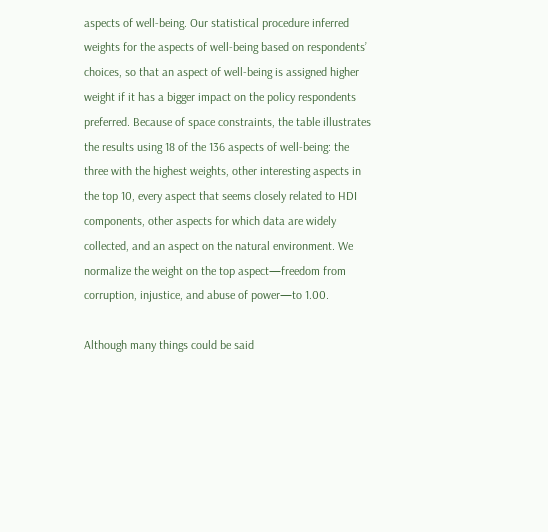aspects of well-being. Our statistical procedure inferred weights for the aspects of well-being based on respondents’ choices, so that an aspect of well-being is assigned higher weight if it has a bigger impact on the policy respondents preferred. Because of space constraints, the table illustrates the results using 18 of the 136 aspects of well-being: the three with the highest weights, other interesting aspects in the top 10, every aspect that seems closely related to HDI components, other aspects for which data are widely collected, and an aspect on the natural environment. We normalize the weight on the top aspect—freedom from corruption, injustice, and abuse of power—to 1.00.

Although many things could be said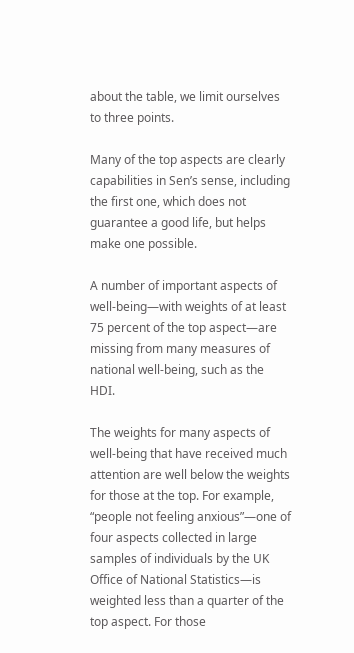about the table, we limit ourselves to three points.

Many of the top aspects are clearly capabilities in Sen’s sense, including the first one, which does not guarantee a good life, but helps make one possible.

A number of important aspects of well-being—with weights of at least 75 percent of the top aspect—are missing from many measures of national well-being, such as the HDI.

The weights for many aspects of well-being that have received much attention are well below the weights for those at the top. For example, “people not feeling anxious”—one of four aspects collected in large samples of individuals by the UK Office of National Statistics—is weighted less than a quarter of the top aspect. For those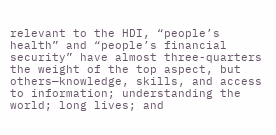relevant to the HDI, “people’s health” and “people’s financial security” have almost three-quarters the weight of the top aspect, but others—knowledge, skills, and access to information; understanding the world; long lives; and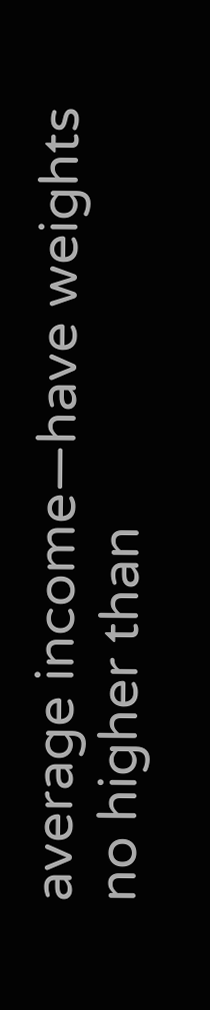average income—have weights no higher than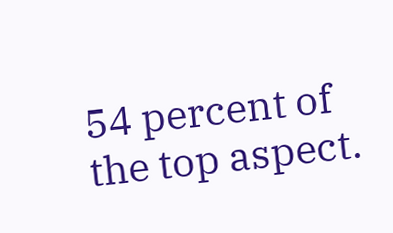54 percent of the top aspect.